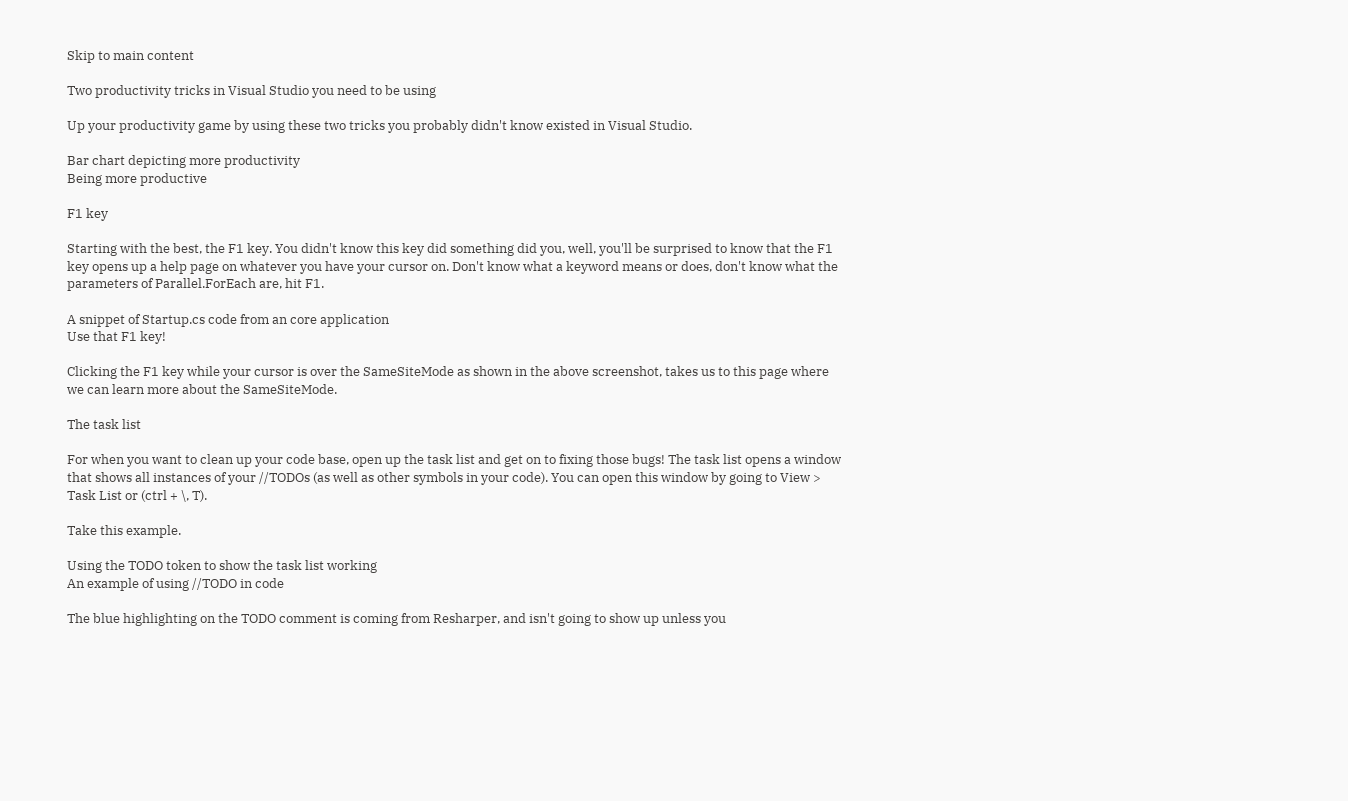Skip to main content

Two productivity tricks in Visual Studio you need to be using

Up your productivity game by using these two tricks you probably didn't know existed in Visual Studio.

Bar chart depicting more productivity
Being more productive

F1 key

Starting with the best, the F1 key. You didn't know this key did something did you, well, you'll be surprised to know that the F1 key opens up a help page on whatever you have your cursor on. Don't know what a keyword means or does, don't know what the parameters of Parallel.ForEach are, hit F1.

A snippet of Startup.cs code from an core application
Use that F1 key!

Clicking the F1 key while your cursor is over the SameSiteMode as shown in the above screenshot, takes us to this page where we can learn more about the SameSiteMode.

The task list

For when you want to clean up your code base, open up the task list and get on to fixing those bugs! The task list opens a window that shows all instances of your //TODOs (as well as other symbols in your code). You can open this window by going to View > Task List or (ctrl + \, T).

Take this example.

Using the TODO token to show the task list working
An example of using //TODO in code

The blue highlighting on the TODO comment is coming from Resharper, and isn't going to show up unless you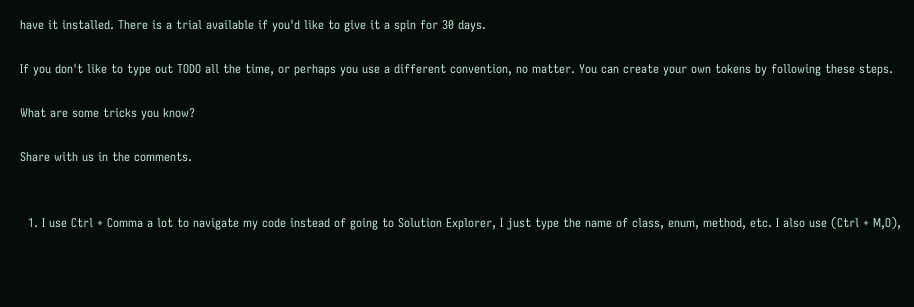have it installed. There is a trial available if you'd like to give it a spin for 30 days.

If you don't like to type out TODO all the time, or perhaps you use a different convention, no matter. You can create your own tokens by following these steps.

What are some tricks you know?

Share with us in the comments.


  1. I use Ctrl + Comma a lot to navigate my code instead of going to Solution Explorer, I just type the name of class, enum, method, etc. I also use (Ctrl + M,O),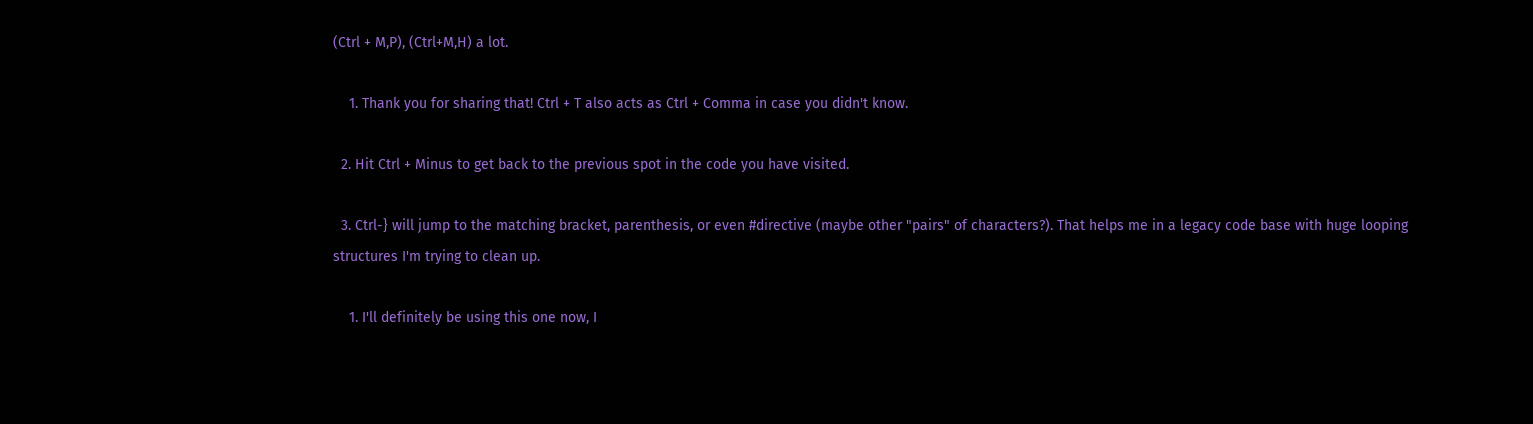(Ctrl + M,P), (Ctrl+M,H) a lot.

    1. Thank you for sharing that! Ctrl + T also acts as Ctrl + Comma in case you didn't know.

  2. Hit Ctrl + Minus to get back to the previous spot in the code you have visited.

  3. Ctrl-} will jump to the matching bracket, parenthesis, or even #directive (maybe other "pairs" of characters?). That helps me in a legacy code base with huge looping structures I'm trying to clean up.

    1. I'll definitely be using this one now, I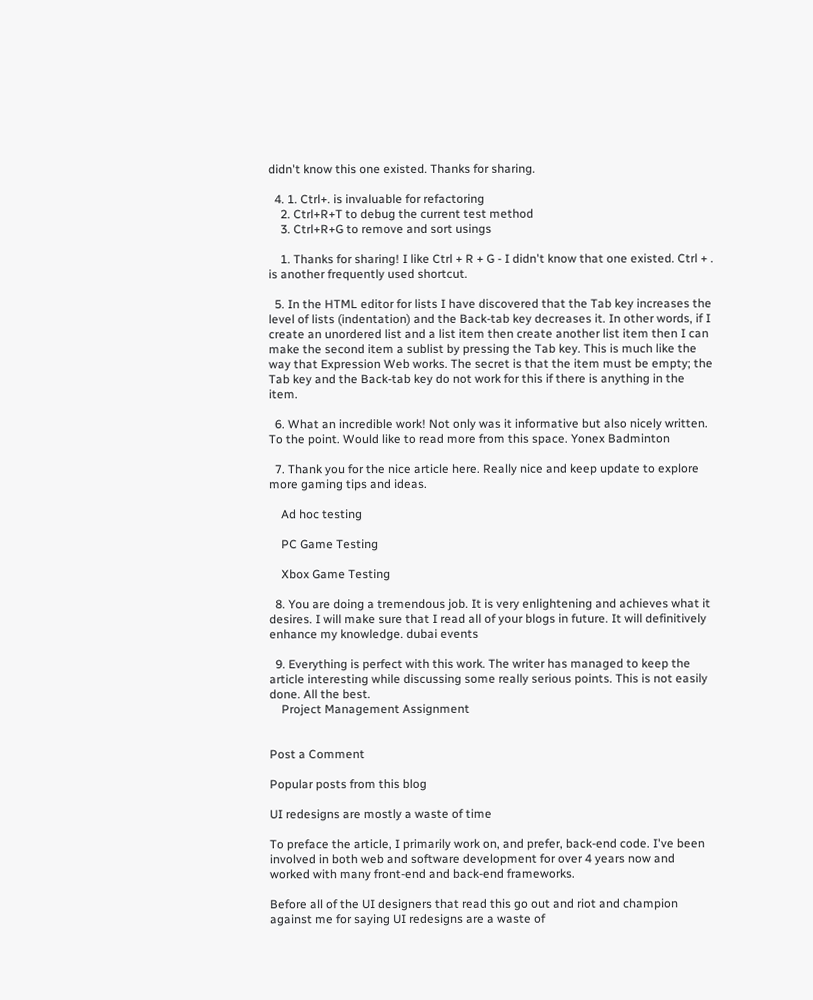didn't know this one existed. Thanks for sharing.

  4. 1. Ctrl+. is invaluable for refactoring
    2. Ctrl+R+T to debug the current test method
    3. Ctrl+R+G to remove and sort usings

    1. Thanks for sharing! I like Ctrl + R + G - I didn't know that one existed. Ctrl + . is another frequently used shortcut.

  5. In the HTML editor for lists I have discovered that the Tab key increases the level of lists (indentation) and the Back-tab key decreases it. In other words, if I create an unordered list and a list item then create another list item then I can make the second item a sublist by pressing the Tab key. This is much like the way that Expression Web works. The secret is that the item must be empty; the Tab key and the Back-tab key do not work for this if there is anything in the item.

  6. What an incredible work! Not only was it informative but also nicely written. To the point. Would like to read more from this space. Yonex Badminton

  7. Thank you for the nice article here. Really nice and keep update to explore more gaming tips and ideas.

    Ad hoc testing

    PC Game Testing

    Xbox Game Testing

  8. You are doing a tremendous job. It is very enlightening and achieves what it desires. I will make sure that I read all of your blogs in future. It will definitively enhance my knowledge. dubai events

  9. Everything is perfect with this work. The writer has managed to keep the article interesting while discussing some really serious points. This is not easily done. All the best.
    Project Management Assignment


Post a Comment

Popular posts from this blog

UI redesigns are mostly a waste of time

To preface the article, I primarily work on, and prefer, back-end code. I've been involved in both web and software development for over 4 years now and worked with many front-end and back-end frameworks.

Before all of the UI designers that read this go out and riot and champion against me for saying UI redesigns are a waste of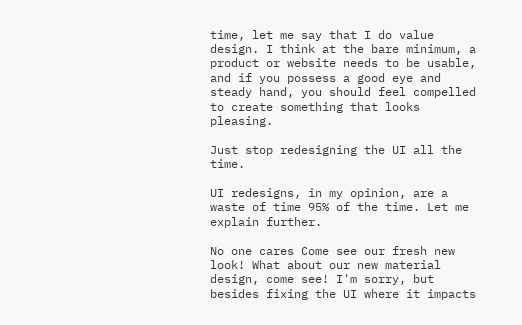time, let me say that I do value design. I think at the bare minimum, a product or website needs to be usable, and if you possess a good eye and steady hand, you should feel compelled to create something that looks pleasing.

Just stop redesigning the UI all the time.

UI redesigns, in my opinion, are a waste of time 95% of the time. Let me explain further.

No one cares Come see our fresh new look! What about our new material design, come see! I'm sorry, but besides fixing the UI where it impacts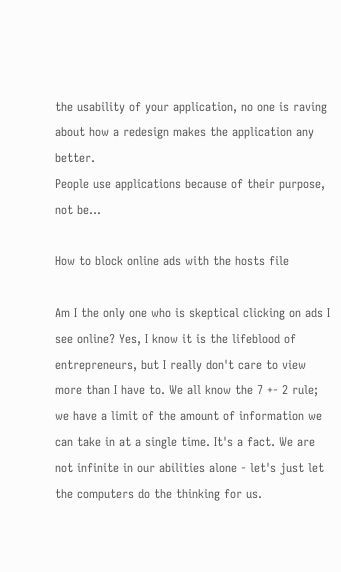the usability of your application, no one is raving about how a redesign makes the application any better.
People use applications because of their purpose, not be…

How to block online ads with the hosts file

Am I the only one who is skeptical clicking on ads I see online? Yes, I know it is the lifeblood of entrepreneurs, but I really don't care to view more than I have to. We all know the 7 +- 2 rule; we have a limit of the amount of information we can take in at a single time. It's a fact. We are not infinite in our abilities alone - let's just let the computers do the thinking for us.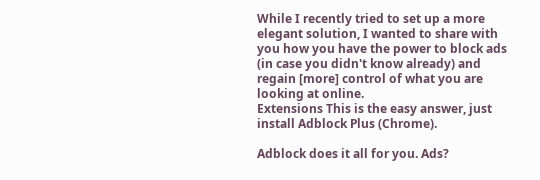While I recently tried to set up a more elegant solution, I wanted to share with you how you have the power to block ads (in case you didn't know already) and regain [more] control of what you are looking at online.
Extensions This is the easy answer, just install Adblock Plus (Chrome).

Adblock does it all for you. Ads?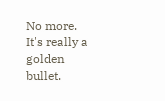No more. It's really a golden bullet.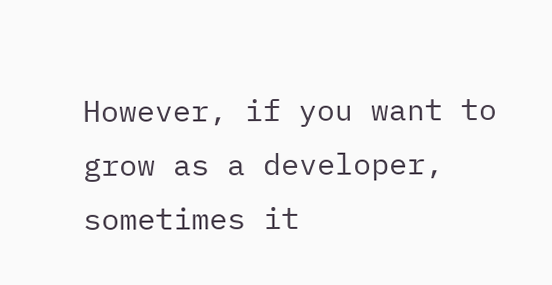However, if you want to grow as a developer, sometimes it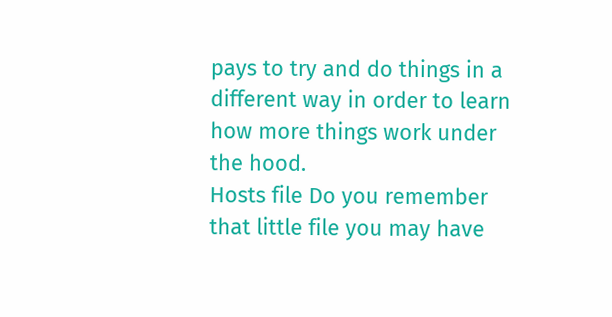pays to try and do things in a different way in order to learn how more things work under the hood.
Hosts file Do you remember that little file you may have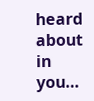heard about in you…